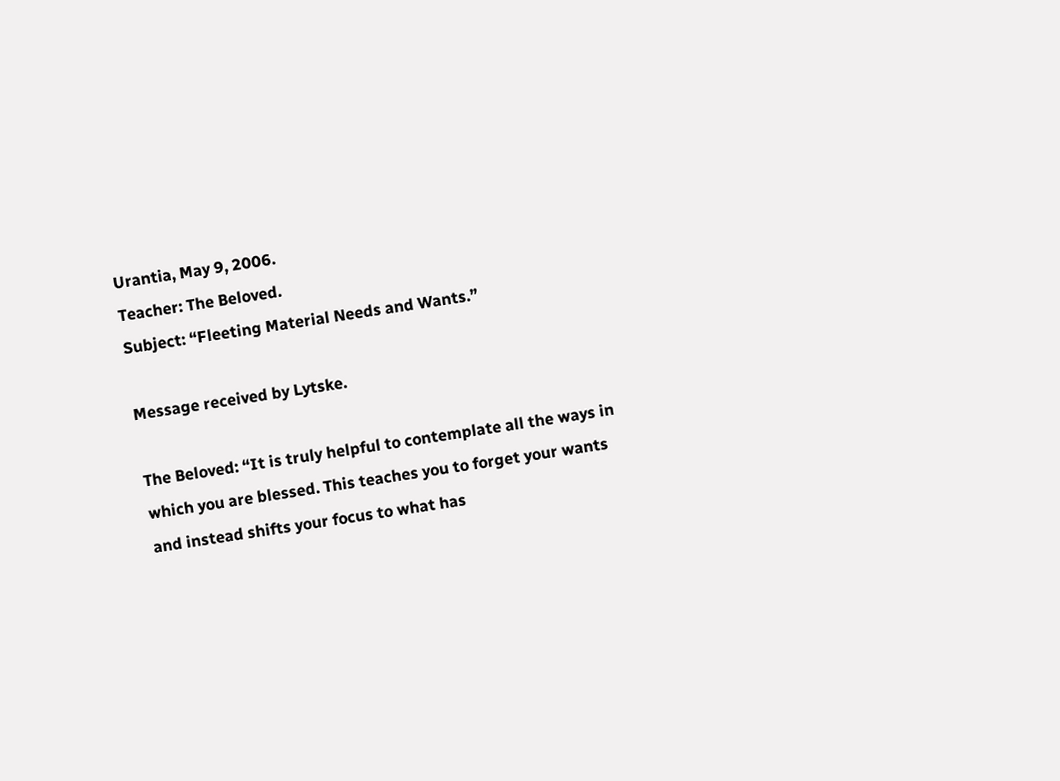Urantia, May 9, 2006.
Teacher: The Beloved.
Subject: “Fleeting Material Needs and Wants.”

Message received by Lytske.

The Beloved: “It is truly helpful to contemplate all the ways in which you are blessed. This teaches you to forget your wants and instead shifts your focus to what has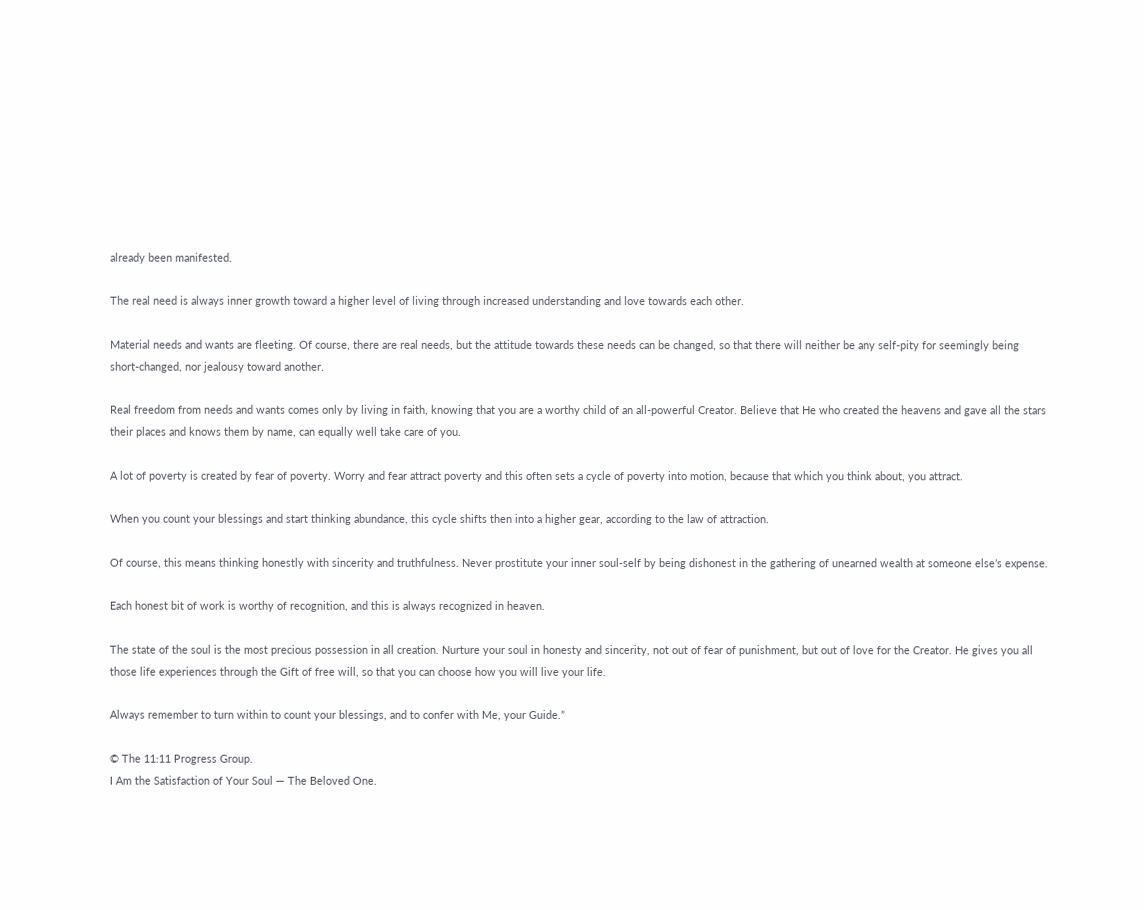already been manifested.

The real need is always inner growth toward a higher level of living through increased understanding and love towards each other.

Material needs and wants are fleeting. Of course, there are real needs, but the attitude towards these needs can be changed, so that there will neither be any self-pity for seemingly being short-changed, nor jealousy toward another.

Real freedom from needs and wants comes only by living in faith, knowing that you are a worthy child of an all-powerful Creator. Believe that He who created the heavens and gave all the stars their places and knows them by name, can equally well take care of you.

A lot of poverty is created by fear of poverty. Worry and fear attract poverty and this often sets a cycle of poverty into motion, because that which you think about, you attract.

When you count your blessings and start thinking abundance, this cycle shifts then into a higher gear, according to the law of attraction.

Of course, this means thinking honestly with sincerity and truthfulness. Never prostitute your inner soul-self by being dishonest in the gathering of unearned wealth at someone else’s expense.

Each honest bit of work is worthy of recognition, and this is always recognized in heaven.

The state of the soul is the most precious possession in all creation. Nurture your soul in honesty and sincerity, not out of fear of punishment, but out of love for the Creator. He gives you all those life experiences through the Gift of free will, so that you can choose how you will live your life.

Always remember to turn within to count your blessings, and to confer with Me, your Guide.”

© The 11:11 Progress Group.
I Am the Satisfaction of Your Soul — The Beloved One.